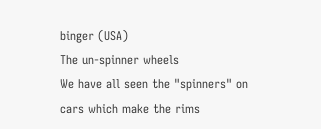binger (USA)
The un-spinner wheels
We have all seen the "spinners" on cars which make the rims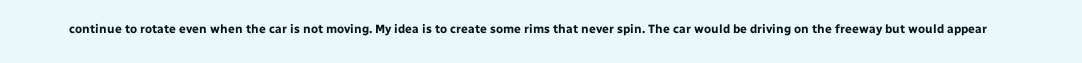continue to rotate even when the car is not moving. My idea is to create some rims that never spin. The car would be driving on the freeway but would appear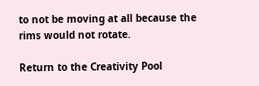to not be moving at all because the rims would not rotate.

Return to the Creativity Pool